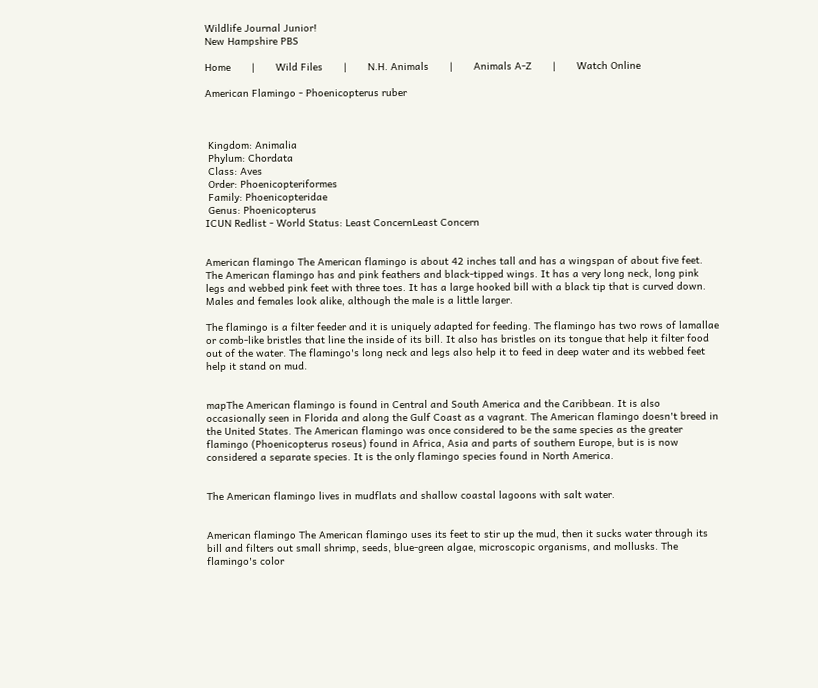Wildlife Journal Junior!
New Hampshire PBS

Home       |       Wild Files       |       N.H. Animals       |       Animals A-Z       |       Watch Online

American Flamingo - Phoenicopterus ruber



 Kingdom: Animalia
 Phylum: Chordata
 Class: Aves
 Order: Phoenicopteriformes
 Family: Phoenicopteridae
 Genus: Phoenicopterus
ICUN Redlist - World Status: Least ConcernLeast Concern


American flamingo The American flamingo is about 42 inches tall and has a wingspan of about five feet. The American flamingo has and pink feathers and black-tipped wings. It has a very long neck, long pink legs and webbed pink feet with three toes. It has a large hooked bill with a black tip that is curved down. Males and females look alike, although the male is a little larger.

The flamingo is a filter feeder and it is uniquely adapted for feeding. The flamingo has two rows of lamallae or comb-like bristles that line the inside of its bill. It also has bristles on its tongue that help it filter food out of the water. The flamingo's long neck and legs also help it to feed in deep water and its webbed feet help it stand on mud.


mapThe American flamingo is found in Central and South America and the Caribbean. It is also occasionally seen in Florida and along the Gulf Coast as a vagrant. The American flamingo doesn't breed in the United States. The American flamingo was once considered to be the same species as the greater flamingo (Phoenicopterus roseus) found in Africa, Asia and parts of southern Europe, but is is now considered a separate species. It is the only flamingo species found in North America.


The American flamingo lives in mudflats and shallow coastal lagoons with salt water.


American flamingo The American flamingo uses its feet to stir up the mud, then it sucks water through its bill and filters out small shrimp, seeds, blue-green algae, microscopic organisms, and mollusks. The flamingo's color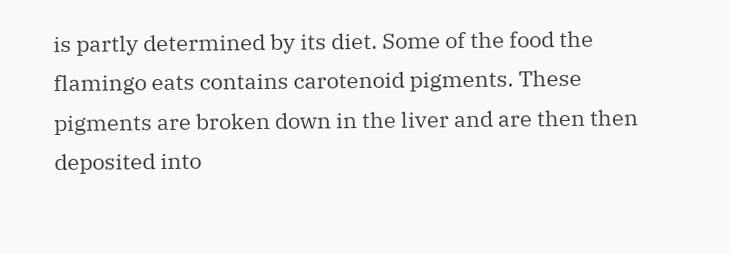is partly determined by its diet. Some of the food the flamingo eats contains carotenoid pigments. These pigments are broken down in the liver and are then then deposited into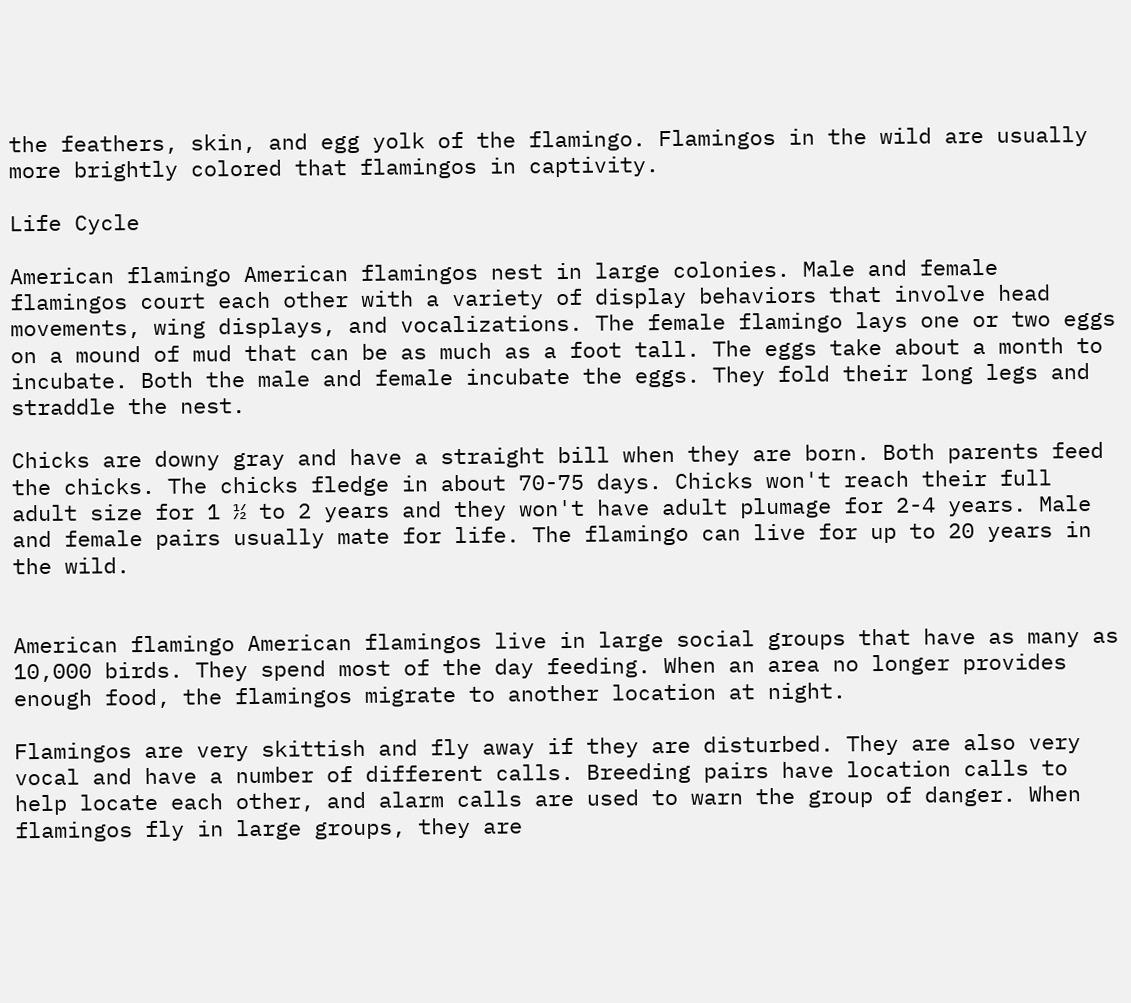the feathers, skin, and egg yolk of the flamingo. Flamingos in the wild are usually more brightly colored that flamingos in captivity.

Life Cycle

American flamingo American flamingos nest in large colonies. Male and female flamingos court each other with a variety of display behaviors that involve head movements, wing displays, and vocalizations. The female flamingo lays one or two eggs on a mound of mud that can be as much as a foot tall. The eggs take about a month to incubate. Both the male and female incubate the eggs. They fold their long legs and straddle the nest.

Chicks are downy gray and have a straight bill when they are born. Both parents feed the chicks. The chicks fledge in about 70-75 days. Chicks won't reach their full adult size for 1 ½ to 2 years and they won't have adult plumage for 2-4 years. Male and female pairs usually mate for life. The flamingo can live for up to 20 years in the wild.


American flamingo American flamingos live in large social groups that have as many as 10,000 birds. They spend most of the day feeding. When an area no longer provides enough food, the flamingos migrate to another location at night.

Flamingos are very skittish and fly away if they are disturbed. They are also very vocal and have a number of different calls. Breeding pairs have location calls to help locate each other, and alarm calls are used to warn the group of danger. When flamingos fly in large groups, they are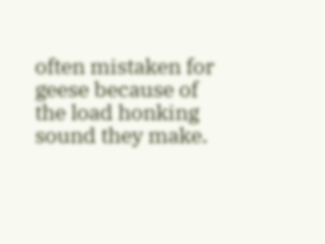often mistaken for geese because of the load honking sound they make.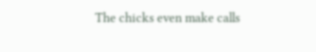The chicks even make calls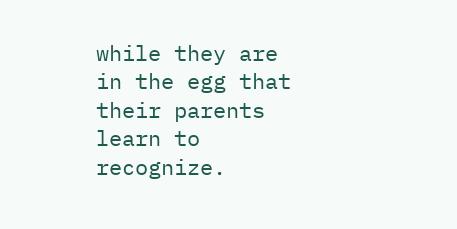while they are in the egg that their parents learn to recognize.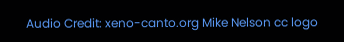Audio Credit: xeno-canto.org Mike Nelson cc logo